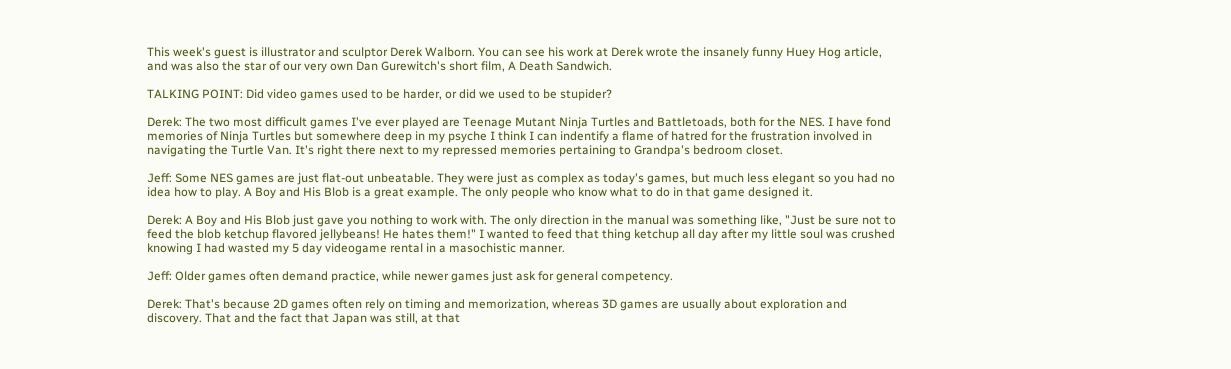This week's guest is illustrator and sculptor Derek Walborn. You can see his work at Derek wrote the insanely funny Huey Hog article, and was also the star of our very own Dan Gurewitch's short film, A Death Sandwich.

TALKING POINT: Did video games used to be harder, or did we used to be stupider?

Derek: The two most difficult games I've ever played are Teenage Mutant Ninja Turtles and Battletoads, both for the NES. I have fond memories of Ninja Turtles but somewhere deep in my psyche I think I can indentify a flame of hatred for the frustration involved in navigating the Turtle Van. It's right there next to my repressed memories pertaining to Grandpa's bedroom closet.

Jeff: Some NES games are just flat-out unbeatable. They were just as complex as today's games, but much less elegant so you had no idea how to play. A Boy and His Blob is a great example. The only people who know what to do in that game designed it.

Derek: A Boy and His Blob just gave you nothing to work with. The only direction in the manual was something like, "Just be sure not to feed the blob ketchup flavored jellybeans! He hates them!" I wanted to feed that thing ketchup all day after my little soul was crushed knowing I had wasted my 5 day videogame rental in a masochistic manner.

Jeff: Older games often demand practice, while newer games just ask for general competency.

Derek: That's because 2D games often rely on timing and memorization, whereas 3D games are usually about exploration and discovery. That and the fact that Japan was still, at that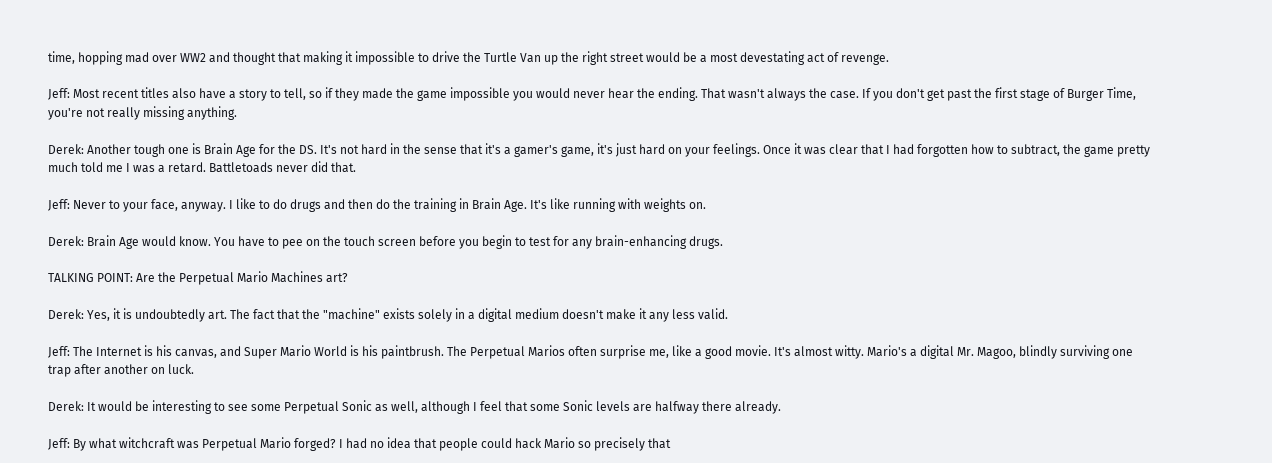time, hopping mad over WW2 and thought that making it impossible to drive the Turtle Van up the right street would be a most devestating act of revenge.

Jeff: Most recent titles also have a story to tell, so if they made the game impossible you would never hear the ending. That wasn't always the case. If you don't get past the first stage of Burger Time, you're not really missing anything.

Derek: Another tough one is Brain Age for the DS. It's not hard in the sense that it's a gamer's game, it's just hard on your feelings. Once it was clear that I had forgotten how to subtract, the game pretty much told me I was a retard. Battletoads never did that.

Jeff: Never to your face, anyway. I like to do drugs and then do the training in Brain Age. It's like running with weights on.

Derek: Brain Age would know. You have to pee on the touch screen before you begin to test for any brain-enhancing drugs.

TALKING POINT: Are the Perpetual Mario Machines art?

Derek: Yes, it is undoubtedly art. The fact that the "machine" exists solely in a digital medium doesn't make it any less valid.

Jeff: The Internet is his canvas, and Super Mario World is his paintbrush. The Perpetual Marios often surprise me, like a good movie. It's almost witty. Mario's a digital Mr. Magoo, blindly surviving one trap after another on luck.

Derek: It would be interesting to see some Perpetual Sonic as well, although I feel that some Sonic levels are halfway there already.

Jeff: By what witchcraft was Perpetual Mario forged? I had no idea that people could hack Mario so precisely that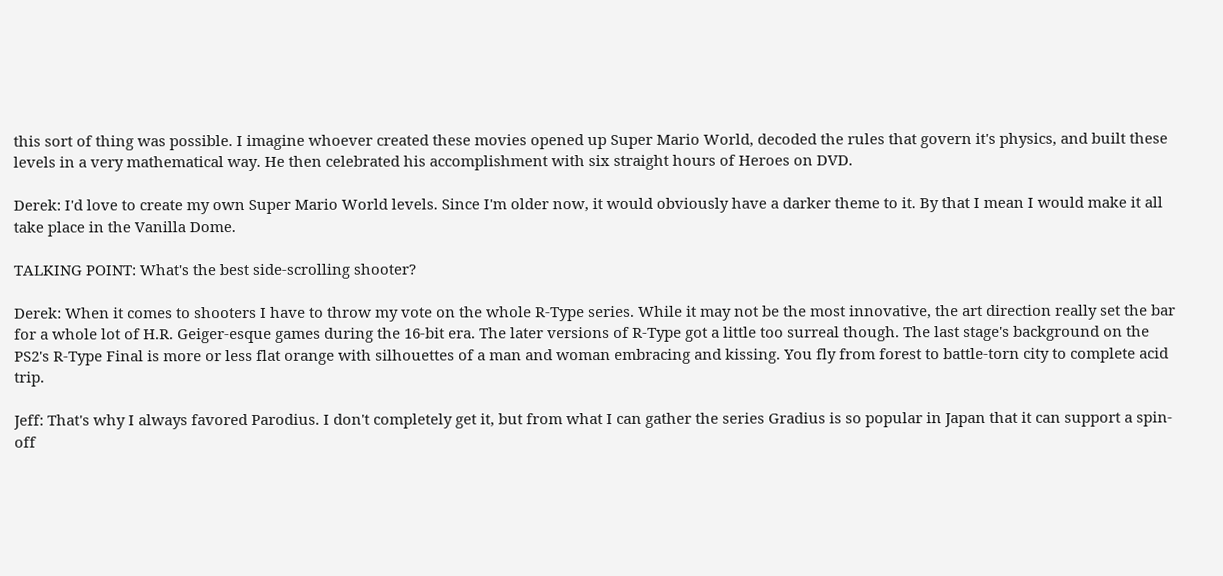this sort of thing was possible. I imagine whoever created these movies opened up Super Mario World, decoded the rules that govern it's physics, and built these levels in a very mathematical way. He then celebrated his accomplishment with six straight hours of Heroes on DVD.

Derek: I'd love to create my own Super Mario World levels. Since I'm older now, it would obviously have a darker theme to it. By that I mean I would make it all take place in the Vanilla Dome.

TALKING POINT: What's the best side-scrolling shooter?

Derek: When it comes to shooters I have to throw my vote on the whole R-Type series. While it may not be the most innovative, the art direction really set the bar for a whole lot of H.R. Geiger-esque games during the 16-bit era. The later versions of R-Type got a little too surreal though. The last stage's background on the PS2's R-Type Final is more or less flat orange with silhouettes of a man and woman embracing and kissing. You fly from forest to battle-torn city to complete acid trip.

Jeff: That's why I always favored Parodius. I don't completely get it, but from what I can gather the series Gradius is so popular in Japan that it can support a spin-off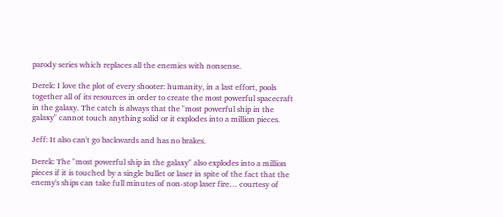parody series which replaces all the enemies with nonsense.

Derek: I love the plot of every shooter: humanity, in a last effort, pools together all of its resources in order to create the most powerful spacecraft in the galaxy. The catch is always that the "most powerful ship in the galaxy" cannot touch anything solid or it explodes into a million pieces.

Jeff: It also can't go backwards and has no brakes.

Derek: The "most powerful ship in the galaxy" also explodes into a million pieces if it is touched by a single bullet or laser in spite of the fact that the enemy's ships can take full minutes of non-stop laser fire… courtesy of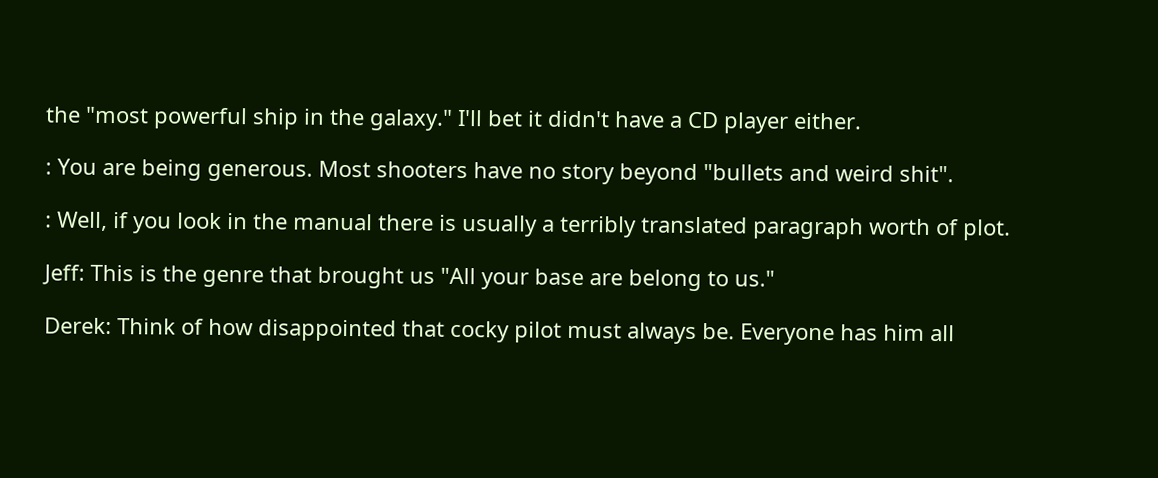the "most powerful ship in the galaxy." I'll bet it didn't have a CD player either.

: You are being generous. Most shooters have no story beyond "bullets and weird shit".

: Well, if you look in the manual there is usually a terribly translated paragraph worth of plot.

Jeff: This is the genre that brought us "All your base are belong to us."

Derek: Think of how disappointed that cocky pilot must always be. Everyone has him all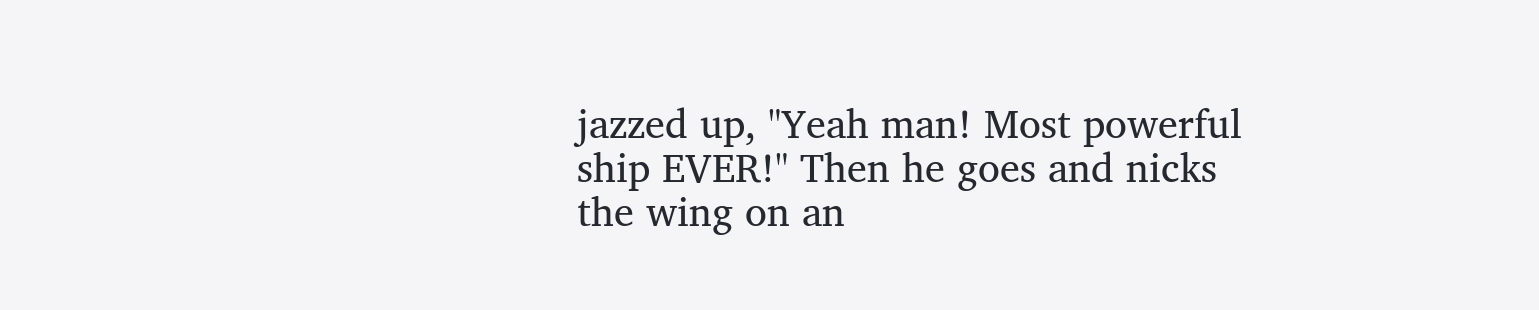jazzed up, "Yeah man! Most powerful ship EVER!" Then he goes and nicks the wing on an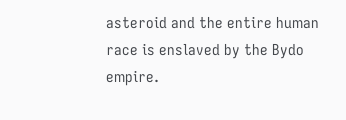asteroid and the entire human race is enslaved by the Bydo empire.